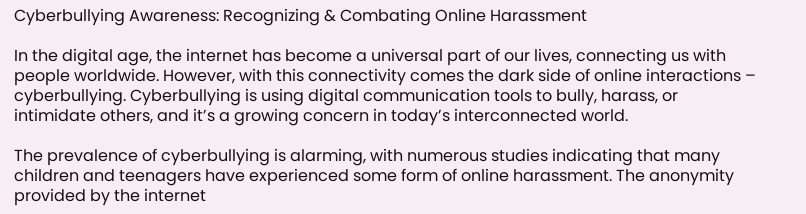Cyberbullying Awareness: Recognizing & Combating Online Harassment

In the digital age, the internet has become a universal part of our lives, connecting us with people worldwide. However, with this connectivity comes the dark side of online interactions – cyberbullying. Cyberbullying is using digital communication tools to bully, harass, or intimidate others, and it’s a growing concern in today’s interconnected world.

The prevalence of cyberbullying is alarming, with numerous studies indicating that many children and teenagers have experienced some form of online harassment. The anonymity provided by the internet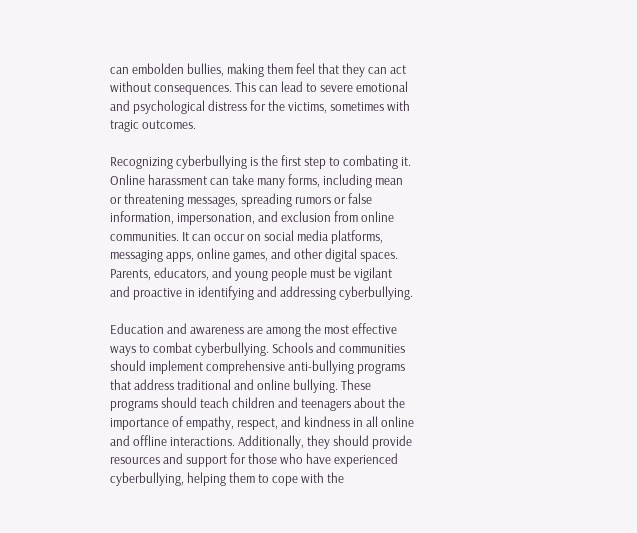can embolden bullies, making them feel that they can act without consequences. This can lead to severe emotional and psychological distress for the victims, sometimes with tragic outcomes.

Recognizing cyberbullying is the first step to combating it. Online harassment can take many forms, including mean or threatening messages, spreading rumors or false information, impersonation, and exclusion from online communities. It can occur on social media platforms, messaging apps, online games, and other digital spaces. Parents, educators, and young people must be vigilant and proactive in identifying and addressing cyberbullying.

Education and awareness are among the most effective ways to combat cyberbullying. Schools and communities should implement comprehensive anti-bullying programs that address traditional and online bullying. These programs should teach children and teenagers about the importance of empathy, respect, and kindness in all online and offline interactions. Additionally, they should provide resources and support for those who have experienced cyberbullying, helping them to cope with the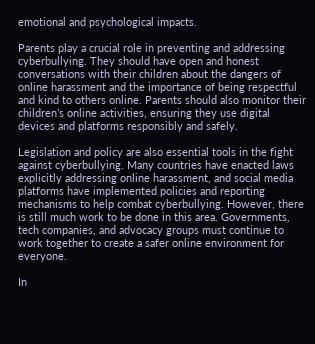emotional and psychological impacts.

Parents play a crucial role in preventing and addressing cyberbullying. They should have open and honest conversations with their children about the dangers of online harassment and the importance of being respectful and kind to others online. Parents should also monitor their children’s online activities, ensuring they use digital devices and platforms responsibly and safely.

Legislation and policy are also essential tools in the fight against cyberbullying. Many countries have enacted laws explicitly addressing online harassment, and social media platforms have implemented policies and reporting mechanisms to help combat cyberbullying. However, there is still much work to be done in this area. Governments, tech companies, and advocacy groups must continue to work together to create a safer online environment for everyone.

In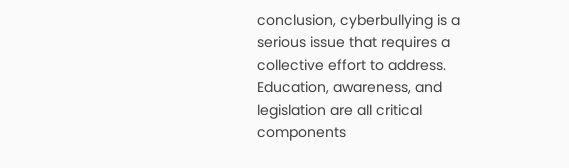conclusion, cyberbullying is a serious issue that requires a collective effort to address. Education, awareness, and legislation are all critical components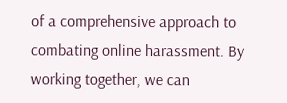of a comprehensive approach to combating online harassment. By working together, we can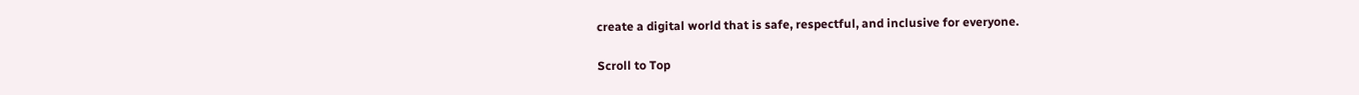create a digital world that is safe, respectful, and inclusive for everyone.

Scroll to Top